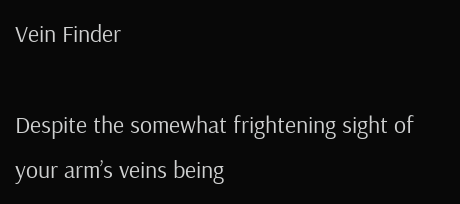Vein Finder

Despite the somewhat frightening sight of your arm’s veins being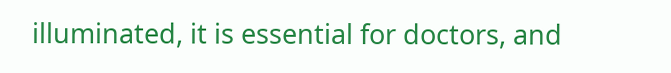illuminated, it is essential for doctors, and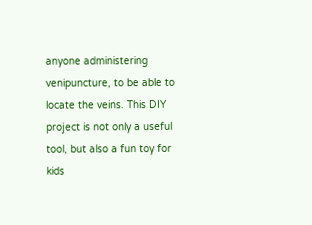anyone administering venipuncture, to be able to locate the veins. This DIY project is not only a useful tool, but also a fun toy for kids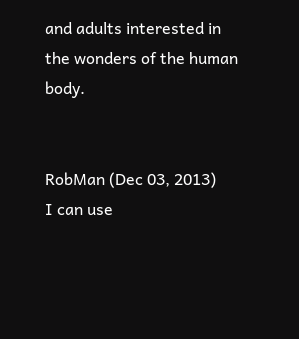and adults interested in the wonders of the human body.


RobMan (Dec 03, 2013)
I can use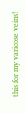this for my varicose veins!